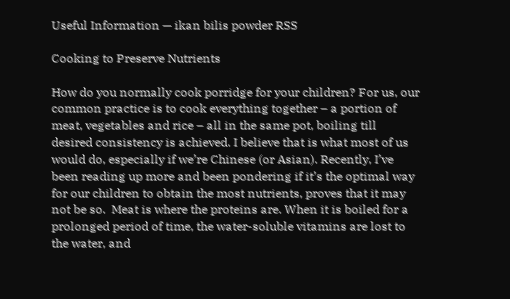Useful Information — ikan bilis powder RSS

Cooking to Preserve Nutrients

How do you normally cook porridge for your children? For us, our common practice is to cook everything together – a portion of meat, vegetables and rice – all in the same pot, boiling till desired consistency is achieved. I believe that is what most of us would do, especially if we’re Chinese (or Asian). Recently, I’ve been reading up more and been pondering if it’s the optimal way for our children to obtain the most nutrients, proves that it may not be so.  Meat is where the proteins are. When it is boiled for a prolonged period of time, the water-soluble vitamins are lost to the water, and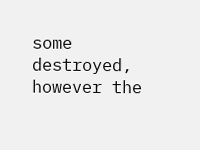some destroyed, however the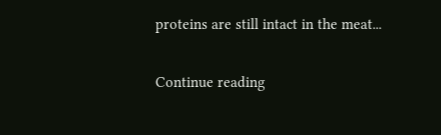proteins are still intact in the meat...

Continue reading